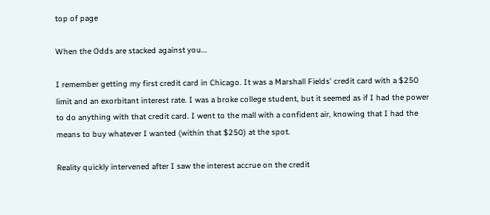top of page

When the Odds are stacked against you...

I remember getting my first credit card in Chicago. It was a Marshall Fields' credit card with a $250 limit and an exorbitant interest rate. I was a broke college student, but it seemed as if I had the power to do anything with that credit card. I went to the mall with a confident air, knowing that I had the means to buy whatever I wanted (within that $250) at the spot.

Reality quickly intervened after I saw the interest accrue on the credit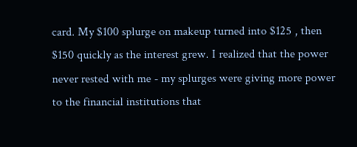card. My $100 splurge on makeup turned into $125 , then $150 quickly as the interest grew. I realized that the power never rested with me - my splurges were giving more power to the financial institutions that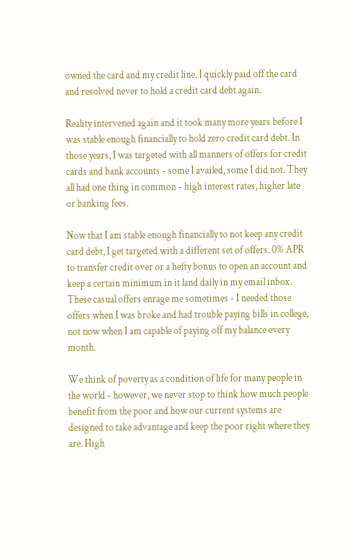owned the card and my credit line. I quickly paid off the card and resolved never to hold a credit card debt again.

Reality intervened again and it took many more years before I was stable enough financially to hold zero credit card debt. In those years, I was targeted with all manners of offers for credit cards and bank accounts - some I availed, some I did not. They all had one thing in common - high interest rates, higher late or banking fees.

Now that I am stable enough financially to not keep any credit card debt, I get targeted with a different set of offers. 0% APR to transfer credit over or a hefty bonus to open an account and keep a certain minimum in it land daily in my email inbox. These casual offers enrage me sometimes - I needed those offers when I was broke and had trouble paying bills in college, not now when I am capable of paying off my balance every month.

We think of poverty as a condition of life for many people in the world - however, we never stop to think how much people benefit from the poor and how our current systems are designed to take advantage and keep the poor right where they are. High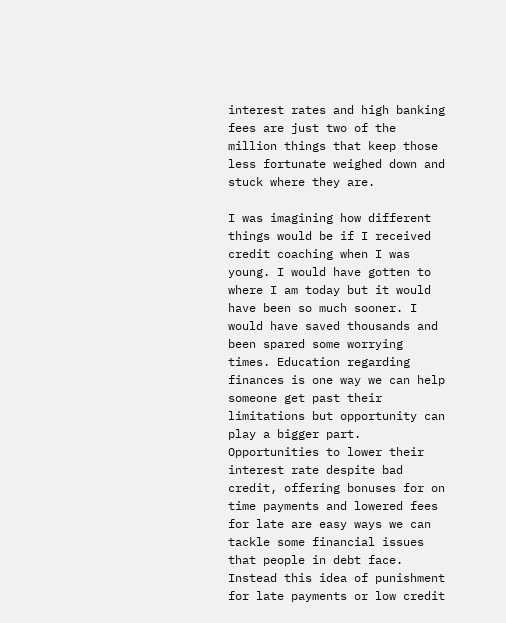interest rates and high banking fees are just two of the million things that keep those less fortunate weighed down and stuck where they are.

I was imagining how different things would be if I received credit coaching when I was young. I would have gotten to where I am today but it would have been so much sooner. I would have saved thousands and been spared some worrying times. Education regarding finances is one way we can help someone get past their limitations but opportunity can play a bigger part. Opportunities to lower their interest rate despite bad credit, offering bonuses for on time payments and lowered fees for late are easy ways we can tackle some financial issues that people in debt face. Instead this idea of punishment for late payments or low credit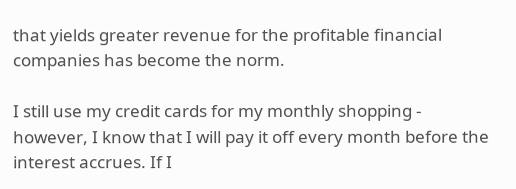that yields greater revenue for the profitable financial companies has become the norm.

I still use my credit cards for my monthly shopping - however, I know that I will pay it off every month before the interest accrues. If I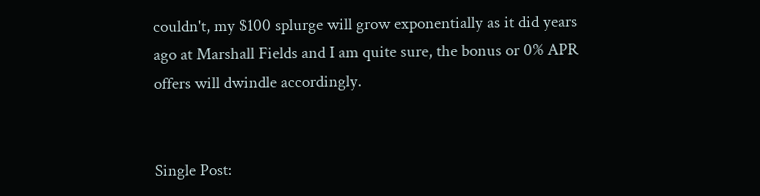couldn't, my $100 splurge will grow exponentially as it did years ago at Marshall Fields and I am quite sure, the bonus or 0% APR offers will dwindle accordingly.


Single Post: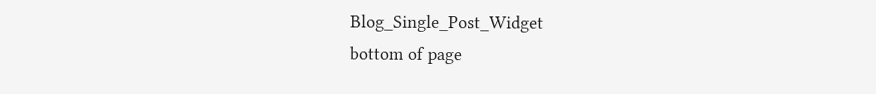Blog_Single_Post_Widget
bottom of page